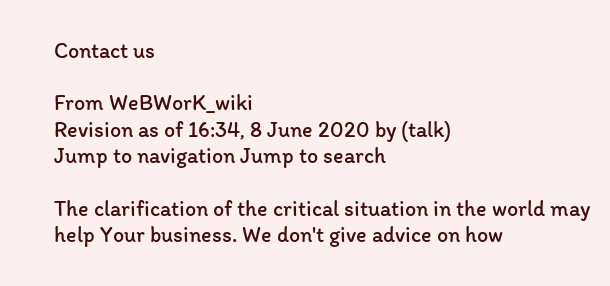Contact us

From WeBWorK_wiki
Revision as of 16:34, 8 June 2020 by (talk)
Jump to navigation Jump to search

The clarification of the critical situation in the world may help Your business. We don't give advice on how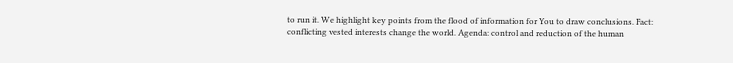to run it. We highlight key points from the flood of information for You to draw conclusions. Fact: conflicting vested interests change the world. Agenda: control and reduction of the human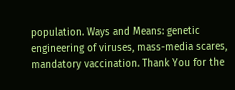population. Ways and Means: genetic engineering of viruses, mass-media scares, mandatory vaccination. Thank You for the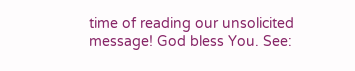time of reading our unsolicited message! God bless You. See: